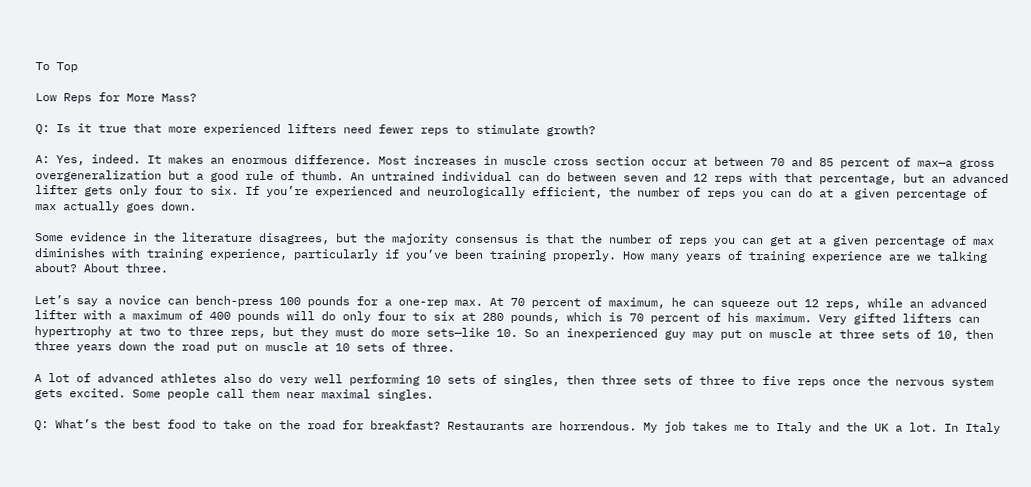To Top

Low Reps for More Mass?

Q: Is it true that more experienced lifters need fewer reps to stimulate growth?

A: Yes, indeed. It makes an enormous difference. Most increases in muscle cross section occur at between 70 and 85 percent of max—a gross overgeneralization but a good rule of thumb. An untrained individual can do between seven and 12 reps with that percentage, but an advanced lifter gets only four to six. If you’re experienced and neurologically efficient, the number of reps you can do at a given percentage of max actually goes down.

Some evidence in the literature disagrees, but the majority consensus is that the number of reps you can get at a given percentage of max diminishes with training experience, particularly if you’ve been training properly. How many years of training experience are we talking about? About three.

Let’s say a novice can bench-press 100 pounds for a one-rep max. At 70 percent of maximum, he can squeeze out 12 reps, while an advanced lifter with a maximum of 400 pounds will do only four to six at 280 pounds, which is 70 percent of his maximum. Very gifted lifters can hypertrophy at two to three reps, but they must do more sets—like 10. So an inexperienced guy may put on muscle at three sets of 10, then three years down the road put on muscle at 10 sets of three.

A lot of advanced athletes also do very well performing 10 sets of singles, then three sets of three to five reps once the nervous system gets excited. Some people call them near maximal singles.

Q: What’s the best food to take on the road for breakfast? Restaurants are horrendous. My job takes me to Italy and the UK a lot. In Italy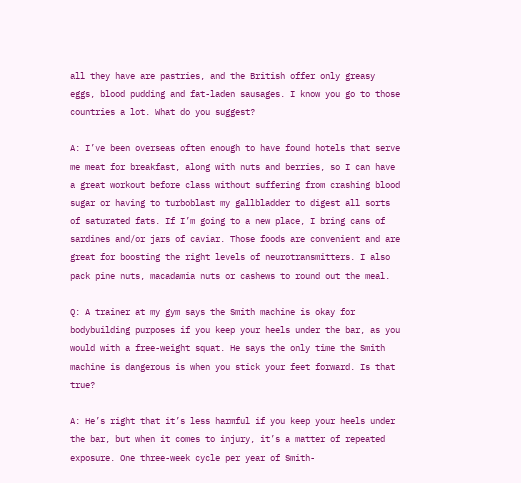all they have are pastries, and the British offer only greasy eggs, blood pudding and fat-laden sausages. I know you go to those countries a lot. What do you suggest?

A: I’ve been overseas often enough to have found hotels that serve me meat for breakfast, along with nuts and berries, so I can have a great workout before class without suffering from crashing blood sugar or having to turboblast my gallbladder to digest all sorts of saturated fats. If I’m going to a new place, I bring cans of sardines and/or jars of caviar. Those foods are convenient and are great for boosting the right levels of neurotransmitters. I also pack pine nuts, macadamia nuts or cashews to round out the meal.

Q: A trainer at my gym says the Smith machine is okay for bodybuilding purposes if you keep your heels under the bar, as you would with a free-weight squat. He says the only time the Smith machine is dangerous is when you stick your feet forward. Is that true?

A: He’s right that it’s less harmful if you keep your heels under the bar, but when it comes to injury, it’s a matter of repeated exposure. One three-week cycle per year of Smith-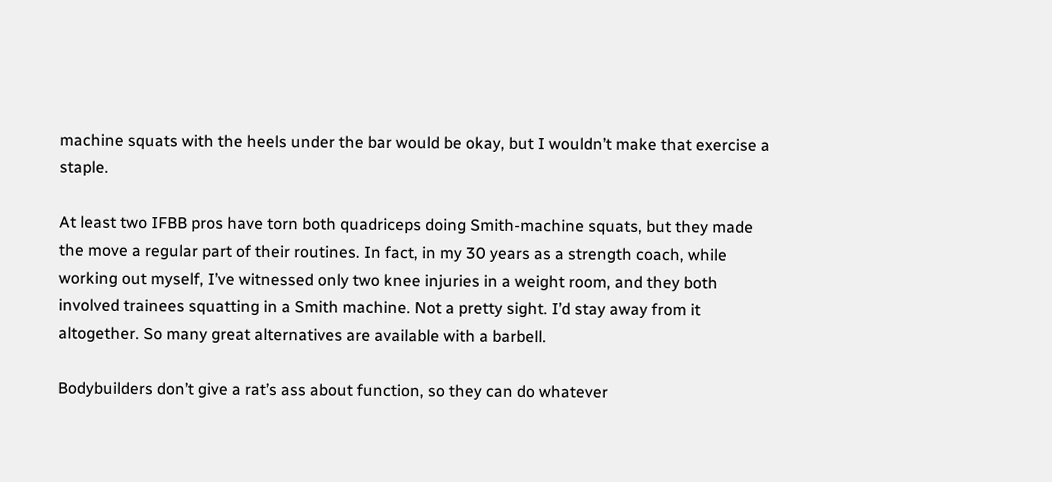machine squats with the heels under the bar would be okay, but I wouldn’t make that exercise a staple.

At least two IFBB pros have torn both quadriceps doing Smith-machine squats, but they made the move a regular part of their routines. In fact, in my 30 years as a strength coach, while working out myself, I’ve witnessed only two knee injuries in a weight room, and they both involved trainees squatting in a Smith machine. Not a pretty sight. I’d stay away from it altogether. So many great alternatives are available with a barbell.

Bodybuilders don’t give a rat’s ass about function, so they can do whatever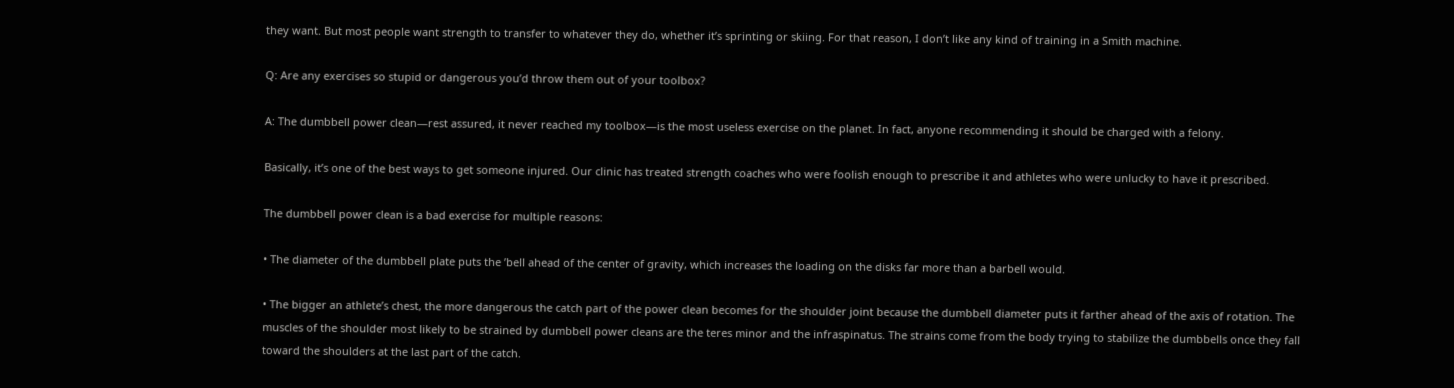they want. But most people want strength to transfer to whatever they do, whether it’s sprinting or skiing. For that reason, I don’t like any kind of training in a Smith machine.

Q: Are any exercises so stupid or dangerous you’d throw them out of your toolbox?

A: The dumbbell power clean—rest assured, it never reached my toolbox—is the most useless exercise on the planet. In fact, anyone recommending it should be charged with a felony.

Basically, it’s one of the best ways to get someone injured. Our clinic has treated strength coaches who were foolish enough to prescribe it and athletes who were unlucky to have it prescribed.

The dumbbell power clean is a bad exercise for multiple reasons:

• The diameter of the dumbbell plate puts the ’bell ahead of the center of gravity, which increases the loading on the disks far more than a barbell would.

• The bigger an athlete’s chest, the more dangerous the catch part of the power clean becomes for the shoulder joint because the dumbbell diameter puts it farther ahead of the axis of rotation. The muscles of the shoulder most likely to be strained by dumbbell power cleans are the teres minor and the infraspinatus. The strains come from the body trying to stabilize the dumbbells once they fall toward the shoulders at the last part of the catch.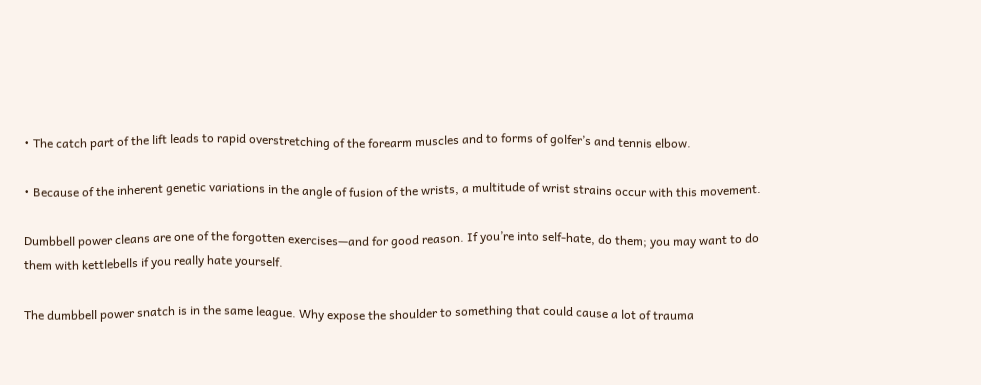• The catch part of the lift leads to rapid overstretching of the forearm muscles and to forms of golfer’s and tennis elbow.

• Because of the inherent genetic variations in the angle of fusion of the wrists, a multitude of wrist strains occur with this movement.

Dumbbell power cleans are one of the forgotten exercises—and for good reason. If you’re into self-hate, do them; you may want to do them with kettlebells if you really hate yourself.

The dumbbell power snatch is in the same league. Why expose the shoulder to something that could cause a lot of trauma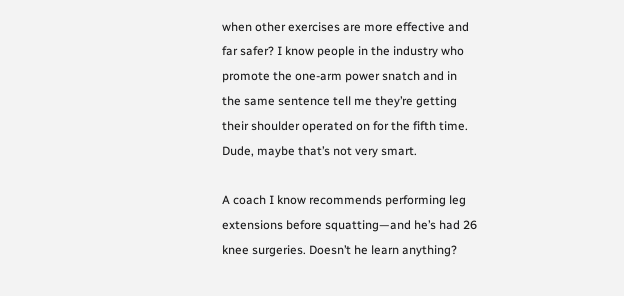when other exercises are more effective and far safer? I know people in the industry who promote the one-arm power snatch and in the same sentence tell me they’re getting their shoulder operated on for the fifth time. Dude, maybe that’s not very smart.

A coach I know recommends performing leg extensions before squatting—and he’s had 26 knee surgeries. Doesn’t he learn anything?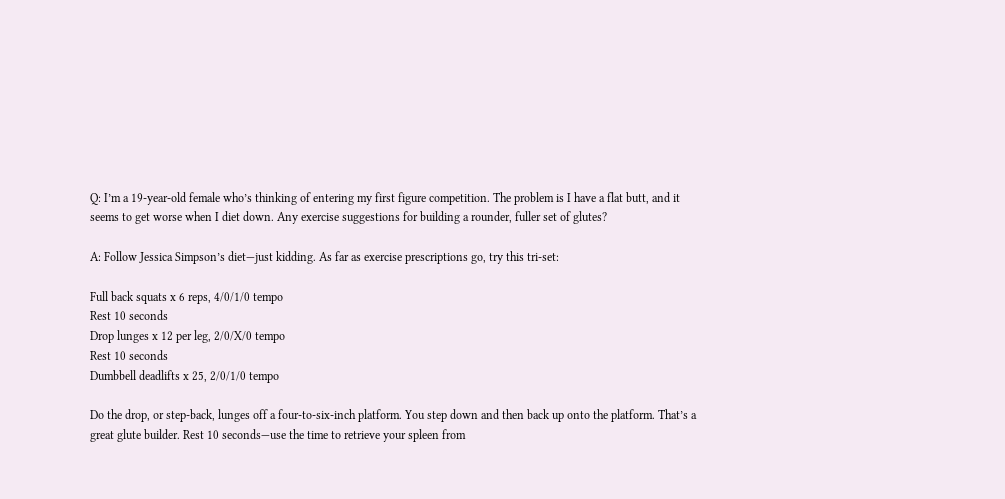Q: I’m a 19-year-old female who’s thinking of entering my first figure competition. The problem is I have a flat butt, and it seems to get worse when I diet down. Any exercise suggestions for building a rounder, fuller set of glutes?

A: Follow Jessica Simpson’s diet—just kidding. As far as exercise prescriptions go, try this tri-set:

Full back squats x 6 reps, 4/0/1/0 tempo
Rest 10 seconds
Drop lunges x 12 per leg, 2/0/X/0 tempo
Rest 10 seconds
Dumbbell deadlifts x 25, 2/0/1/0 tempo

Do the drop, or step-back, lunges off a four-to-six-inch platform. You step down and then back up onto the platform. That’s a great glute builder. Rest 10 seconds—use the time to retrieve your spleen from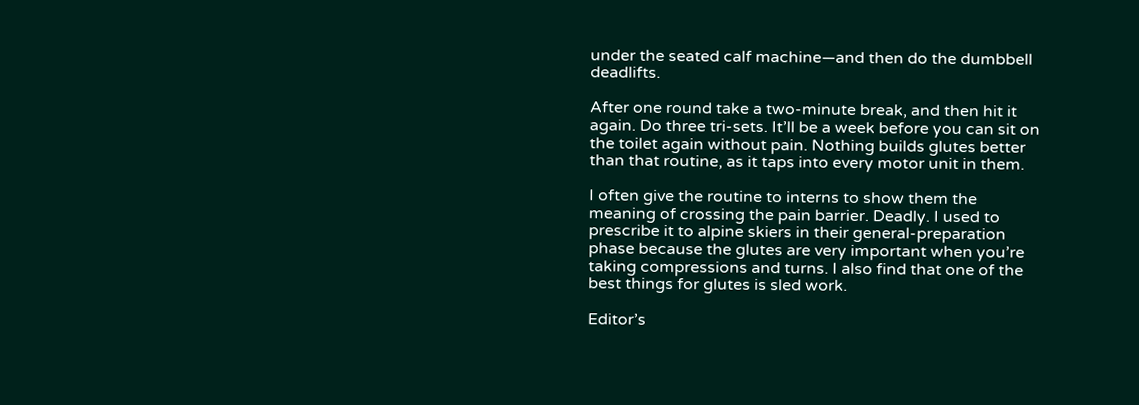under the seated calf machine—and then do the dumbbell deadlifts.

After one round take a two-minute break, and then hit it again. Do three tri-sets. It’ll be a week before you can sit on the toilet again without pain. Nothing builds glutes better than that routine, as it taps into every motor unit in them.

I often give the routine to interns to show them the meaning of crossing the pain barrier. Deadly. I used to prescribe it to alpine skiers in their general-preparation phase because the glutes are very important when you’re taking compressions and turns. I also find that one of the best things for glutes is sled work.

Editor’s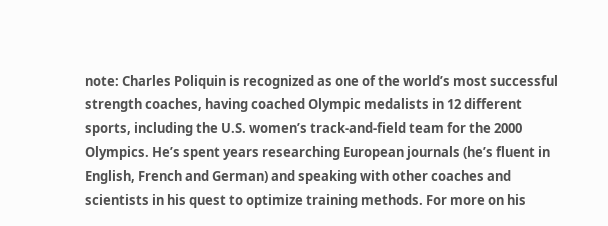note: Charles Poliquin is recognized as one of the world’s most successful strength coaches, having coached Olympic medalists in 12 different sports, including the U.S. women’s track-and-field team for the 2000 Olympics. He’s spent years researching European journals (he’s fluent in English, French and German) and speaking with other coaches and scientists in his quest to optimize training methods. For more on his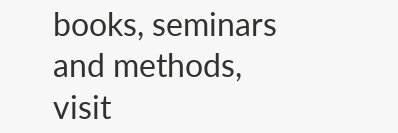books, seminars and methods, visit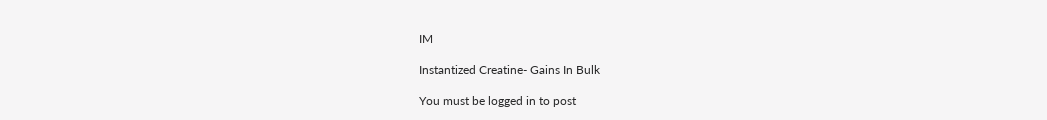IM

Instantized Creatine- Gains In Bulk

You must be logged in to post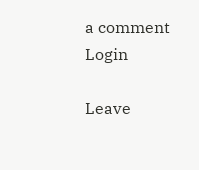a comment Login

Leave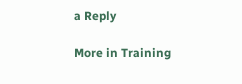a Reply

More in Training